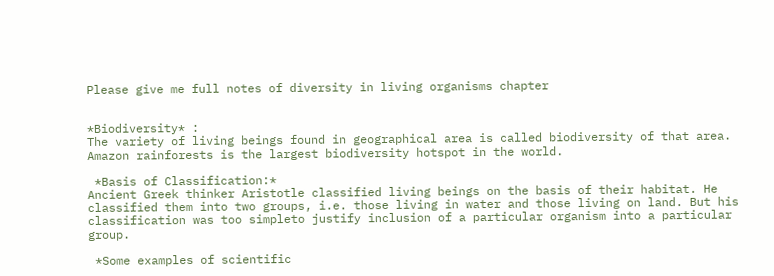Please give me full notes of diversity in living organisms chapter


*Biodiversity* :
The variety of living beings found in geographical area is called biodiversity of that area. Amazon rainforests is the largest biodiversity hotspot in the world.

 *Basis of Classification:*
Ancient Greek thinker Aristotle classified living beings on the basis of their habitat. He classified them into two groups, i.e. those living in water and those living on land. But his classification was too simpleto justify inclusion of a particular organism into a particular group.

 *Some examples of scientific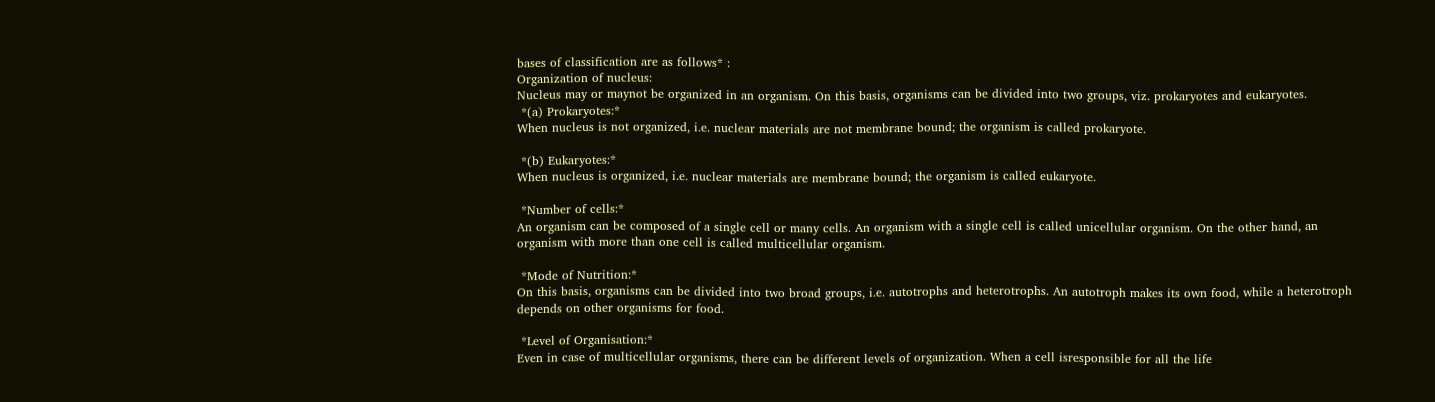bases of classification are as follows* :
Organization of nucleus:
Nucleus may or maynot be organized in an organism. On this basis, organisms can be divided into two groups, viz. prokaryotes and eukaryotes.
 *(a) Prokaryotes:*
When nucleus is not organized, i.e. nuclear materials are not membrane bound; the organism is called prokaryote.

 *(b) Eukaryotes:*
When nucleus is organized, i.e. nuclear materials are membrane bound; the organism is called eukaryote.

 *Number of cells:*
An organism can be composed of a single cell or many cells. An organism with a single cell is called unicellular organism. On the other hand, an organism with more than one cell is called multicellular organism.

 *Mode of Nutrition:*
On this basis, organisms can be divided into two broad groups, i.e. autotrophs and heterotrophs. An autotroph makes its own food, while a heterotroph depends on other organisms for food.

 *Level of Organisation:*
Even in case of multicellular organisms, there can be different levels of organization. When a cell isresponsible for all the life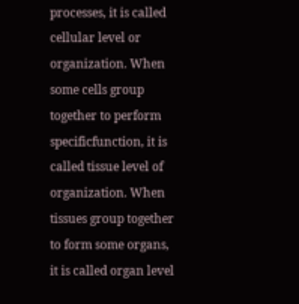processes, it is called cellular level or organization. When some cells group together to perform specificfunction, it is called tissue level of organization. When tissues group together to form some organs, it is called organ level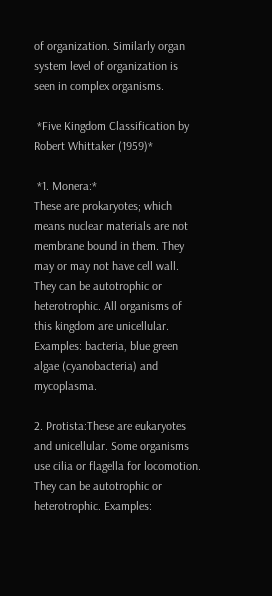of organization. Similarly organ system level of organization is seen in complex organisms.

 *Five Kingdom Classification by Robert Whittaker (1959)*

 *1. Monera:*
These are prokaryotes; which means nuclear materials are not membrane bound in them. They may or may not have cell wall. They can be autotrophic or heterotrophic. All organisms of this kingdom are unicellular. Examples: bacteria, blue green algae (cyanobacteria) and mycoplasma.

2. Protista:These are eukaryotes and unicellular. Some organisms use cilia or flagella for locomotion. They can be autotrophic or heterotrophic. Examples: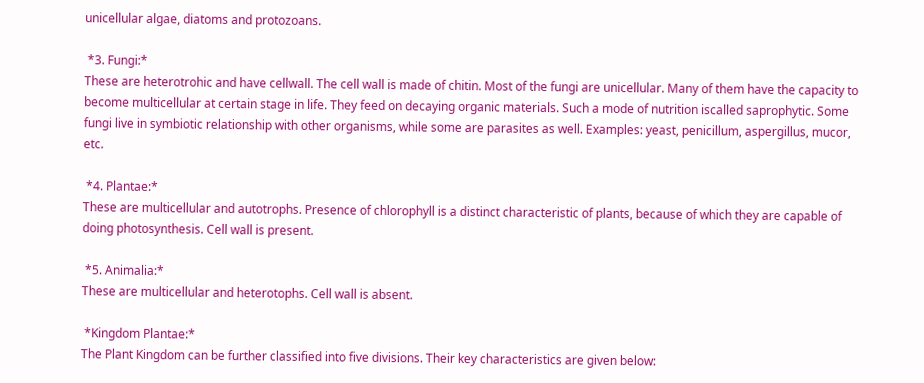unicellular algae, diatoms and protozoans.

 *3. Fungi:*
These are heterotrohic and have cellwall. The cell wall is made of chitin. Most of the fungi are unicellular. Many of them have the capacity to become multicellular at certain stage in life. They feed on decaying organic materials. Such a mode of nutrition iscalled saprophytic. Some fungi live in symbiotic relationship with other organisms, while some are parasites as well. Examples: yeast, penicillum, aspergillus, mucor, etc.

 *4. Plantae:*
These are multicellular and autotrophs. Presence of chlorophyll is a distinct characteristic of plants, because of which they are capable of doing photosynthesis. Cell wall is present.

 *5. Animalia:*
These are multicellular and heterotophs. Cell wall is absent.

 *Kingdom Plantae:*
The Plant Kingdom can be further classified into five divisions. Their key characteristics are given below: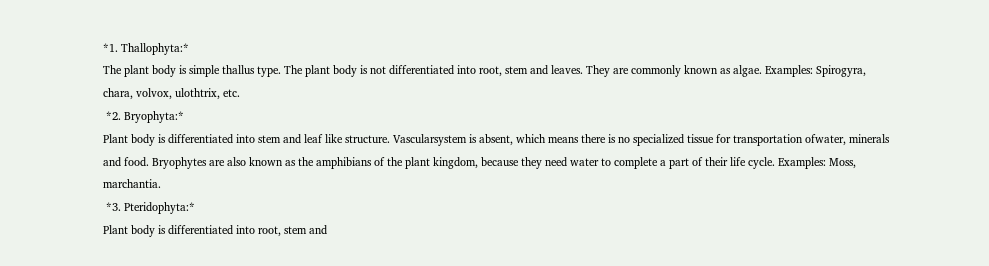*1. Thallophyta:*
The plant body is simple thallus type. The plant body is not differentiated into root, stem and leaves. They are commonly known as algae. Examples: Spirogyra, chara, volvox, ulothtrix, etc.
 *2. Bryophyta:*
Plant body is differentiated into stem and leaf like structure. Vascularsystem is absent, which means there is no specialized tissue for transportation ofwater, minerals and food. Bryophytes are also known as the amphibians of the plant kingdom, because they need water to complete a part of their life cycle. Examples: Moss, marchantia.
 *3. Pteridophyta:*
Plant body is differentiated into root, stem and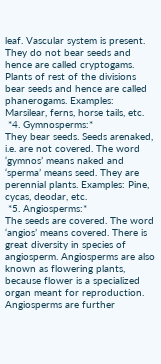leaf. Vascular system is present. They do not bear seeds and hence are called cryptogams. Plants of rest of the divisions bear seeds and hence are called phanerogams. Examples: Marsilear, ferns, horse tails, etc.
 *4. Gymnosperms:*
They bear seeds. Seeds arenaked, i.e. are not covered. The word ‘gymnos’ means naked and ‘sperma’ means seed. They are perennial plants. Examples: Pine, cycas, deodar, etc.
 *5. Angiosperms:*
The seeds are covered. The word ‘angios’ means covered. There is great diversity in species of angiosperm. Angiosperms are also known as flowering plants, because flower is a specialized organ meant for reproduction. Angiosperms are further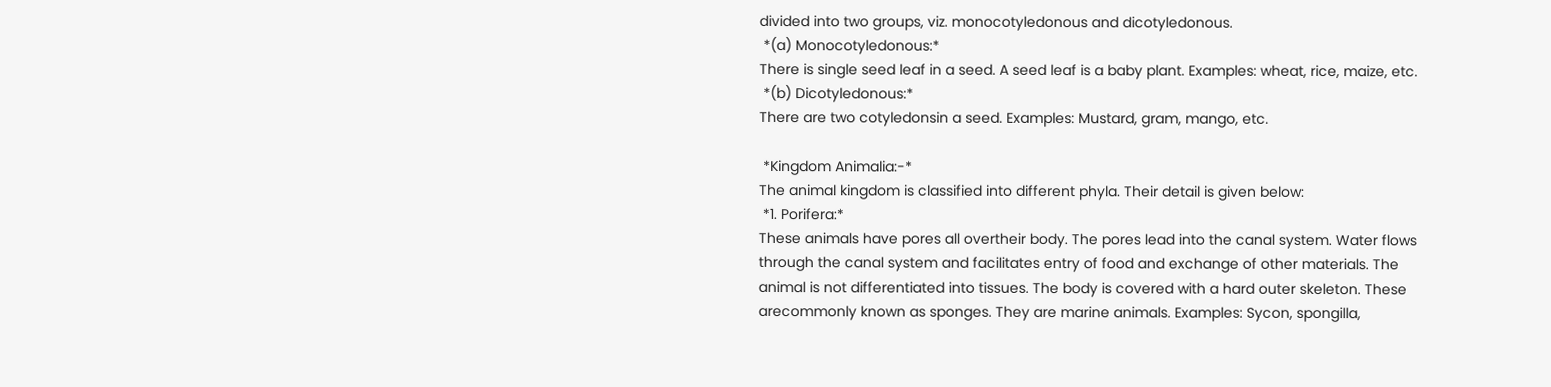divided into two groups, viz. monocotyledonous and dicotyledonous.
 *(a) Monocotyledonous:*
There is single seed leaf in a seed. A seed leaf is a baby plant. Examples: wheat, rice, maize, etc.
 *(b) Dicotyledonous:*
There are two cotyledonsin a seed. Examples: Mustard, gram, mango, etc.

 *Kingdom Animalia:-*
The animal kingdom is classified into different phyla. Their detail is given below:
 *1. Porifera:*
These animals have pores all overtheir body. The pores lead into the canal system. Water flows through the canal system and facilitates entry of food and exchange of other materials. The animal is not differentiated into tissues. The body is covered with a hard outer skeleton. These arecommonly known as sponges. They are marine animals. Examples: Sycon, spongilla,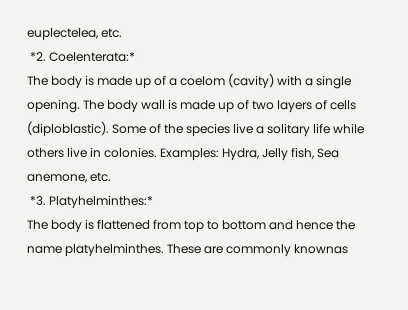euplectelea, etc.
 *2. Coelenterata:*
The body is made up of a coelom (cavity) with a single opening. The body wall is made up of two layers of cells (diploblastic). Some of the species live a solitary life while others live in colonies. Examples: Hydra, Jelly fish, Sea anemone, etc.
 *3. Platyhelminthes:*
The body is flattened from top to bottom and hence the name platyhelminthes. These are commonly knownas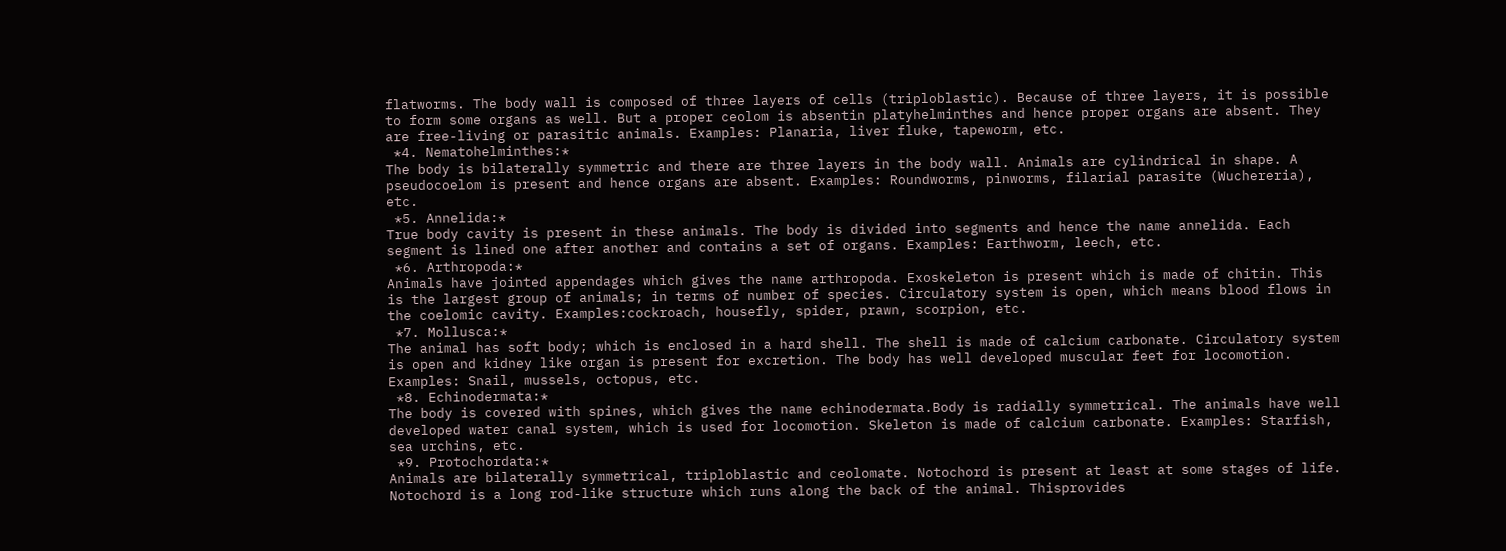flatworms. The body wall is composed of three layers of cells (triploblastic). Because of three layers, it is possible to form some organs as well. But a proper ceolom is absentin platyhelminthes and hence proper organs are absent. They are free-living or parasitic animals. Examples: Planaria, liver fluke, tapeworm, etc.
 *4. Nematohelminthes:*
The body is bilaterally symmetric and there are three layers in the body wall. Animals are cylindrical in shape. A pseudocoelom is present and hence organs are absent. Examples: Roundworms, pinworms, filarial parasite (Wuchereria), etc.
 *5. Annelida:*
True body cavity is present in these animals. The body is divided into segments and hence the name annelida. Each segment is lined one after another and contains a set of organs. Examples: Earthworm, leech, etc.
 *6. Arthropoda:*
Animals have jointed appendages which gives the name arthropoda. Exoskeleton is present which is made of chitin. This is the largest group of animals; in terms of number of species. Circulatory system is open, which means blood flows in the coelomic cavity. Examples:cockroach, housefly, spider, prawn, scorpion, etc.
 *7. Mollusca:*
The animal has soft body; which is enclosed in a hard shell. The shell is made of calcium carbonate. Circulatory system is open and kidney like organ is present for excretion. The body has well developed muscular feet for locomotion. Examples: Snail, mussels, octopus, etc.
 *8. Echinodermata:*
The body is covered with spines, which gives the name echinodermata.Body is radially symmetrical. The animals have well developed water canal system, which is used for locomotion. Skeleton is made of calcium carbonate. Examples: Starfish, sea urchins, etc.
 *9. Protochordata:*
Animals are bilaterally symmetrical, triploblastic and ceolomate. Notochord is present at least at some stages of life. Notochord is a long rod-like structure which runs along the back of the animal. Thisprovides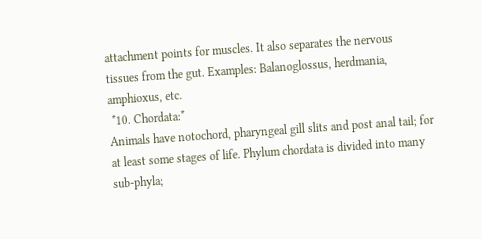attachment points for muscles. It also separates the nervous tissues from the gut. Examples: Balanoglossus, herdmania, amphioxus, etc.
 *10. Chordata:*
Animals have notochord, pharyngeal gill slits and post anal tail; for at least some stages of life. Phylum chordata is divided into many sub-phyla;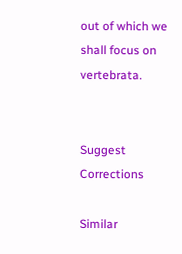out of which we shall focus on vertebrata.


Suggest Corrections

Similar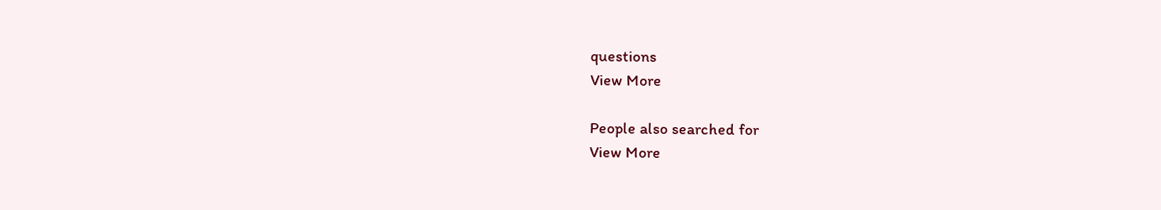questions
View More

People also searched for
View More